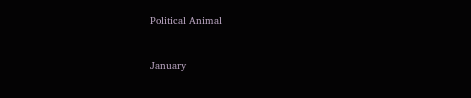Political Animal


January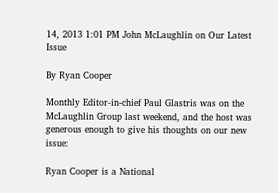14, 2013 1:01 PM John McLaughlin on Our Latest Issue

By Ryan Cooper

Monthly Editor-in-chief Paul Glastris was on the McLaughlin Group last weekend, and the host was generous enough to give his thoughts on our new issue:

Ryan Cooper is a National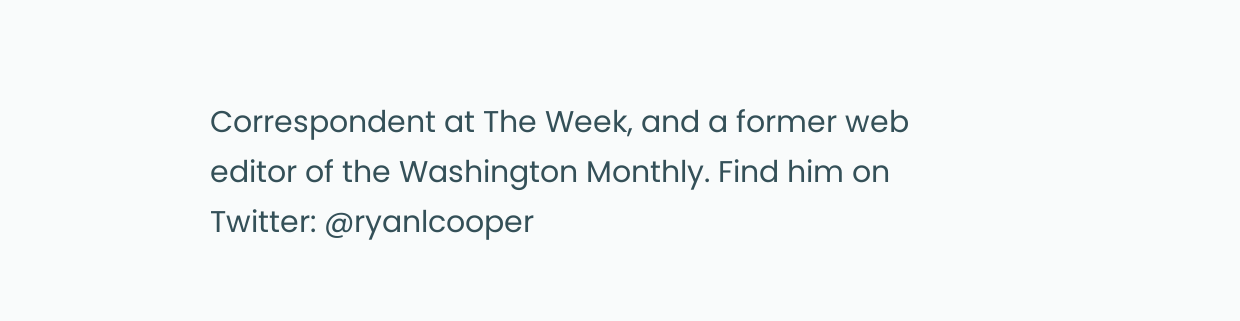Correspondent at The Week, and a former web editor of the Washington Monthly. Find him on Twitter: @ryanlcooper